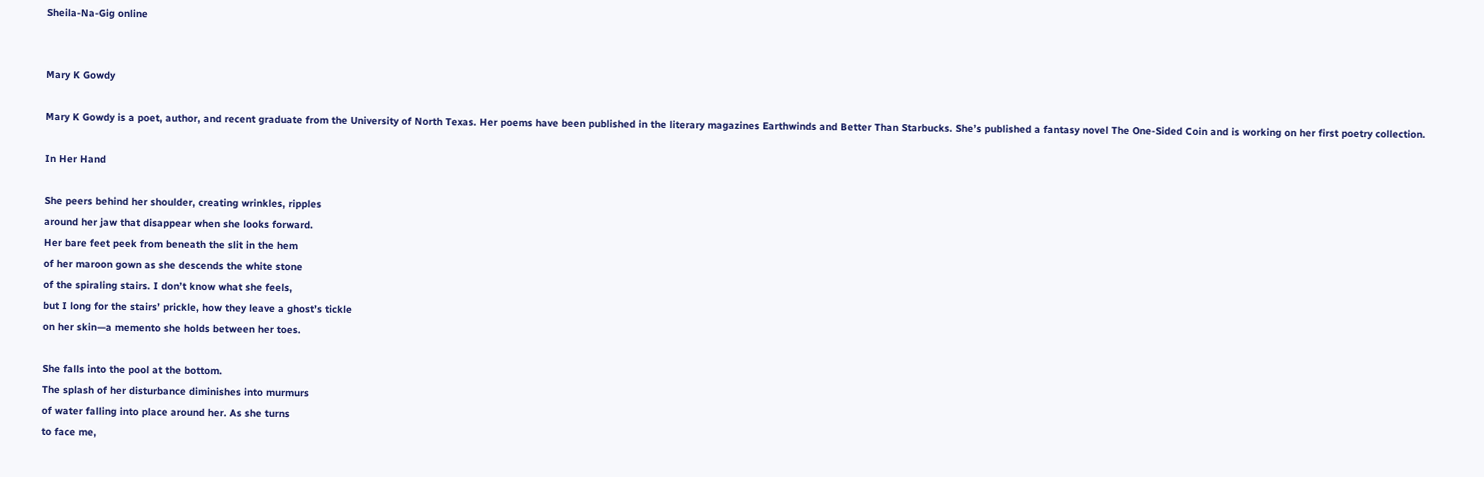Sheila-Na-Gig online


Mary K Gowdy

Mary K Gowdy is a poet, author, and recent graduate from the University of North Texas. Her poems have been published in the literary magazines Earthwinds and Better Than Starbucks. She’s published a fantasy novel The One-Sided Coin and is working on her first poetry collection.

In Her Hand

She peers behind her shoulder, creating wrinkles, ripples
around her jaw that disappear when she looks forward.
Her bare feet peek from beneath the slit in the hem
of her maroon gown as she descends the white stone
of the spiraling stairs. I don’t know what she feels,
but I long for the stairs’ prickle, how they leave a ghost’s tickle
on her skin—a memento she holds between her toes.

She falls into the pool at the bottom.
The splash of her disturbance diminishes into murmurs
of water falling into place around her. As she turns
to face me,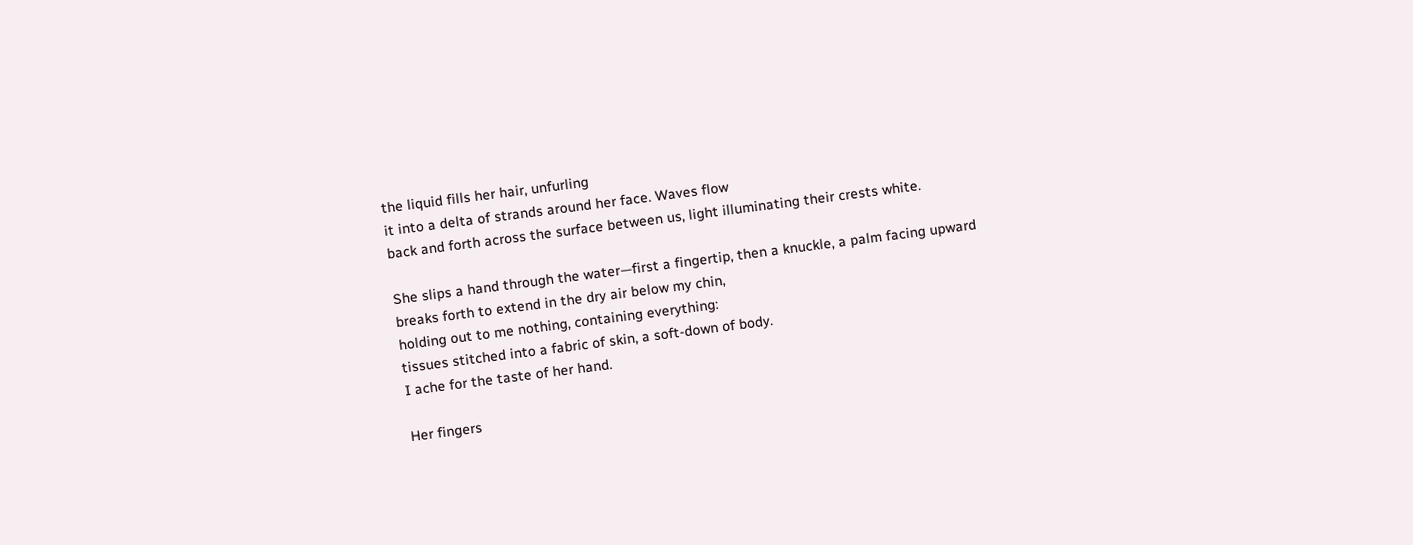the liquid fills her hair, unfurling
it into a delta of strands around her face. Waves flow
back and forth across the surface between us, light illuminating their crests white.

She slips a hand through the water—first a fingertip, then a knuckle, a palm facing upward
breaks forth to extend in the dry air below my chin,
holding out to me nothing, containing everything:
tissues stitched into a fabric of skin, a soft-down of body.
I ache for the taste of her hand.

Her fingers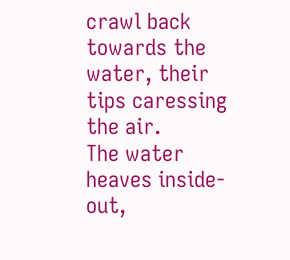crawl back towards the water, their tips caressing the air.
The water heaves inside-out,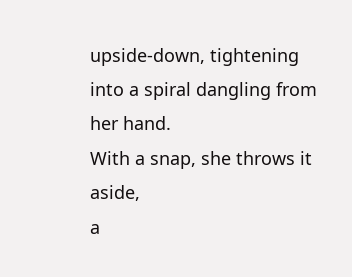upside-down, tightening into a spiral dangling from her hand.
With a snap, she throws it aside,
a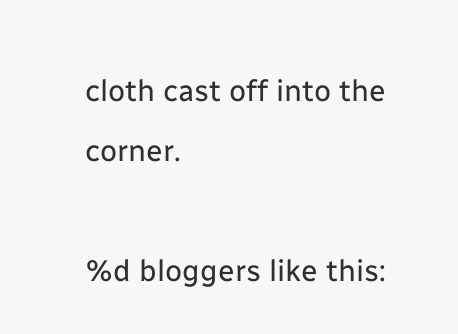cloth cast off into the corner.

%d bloggers like this: